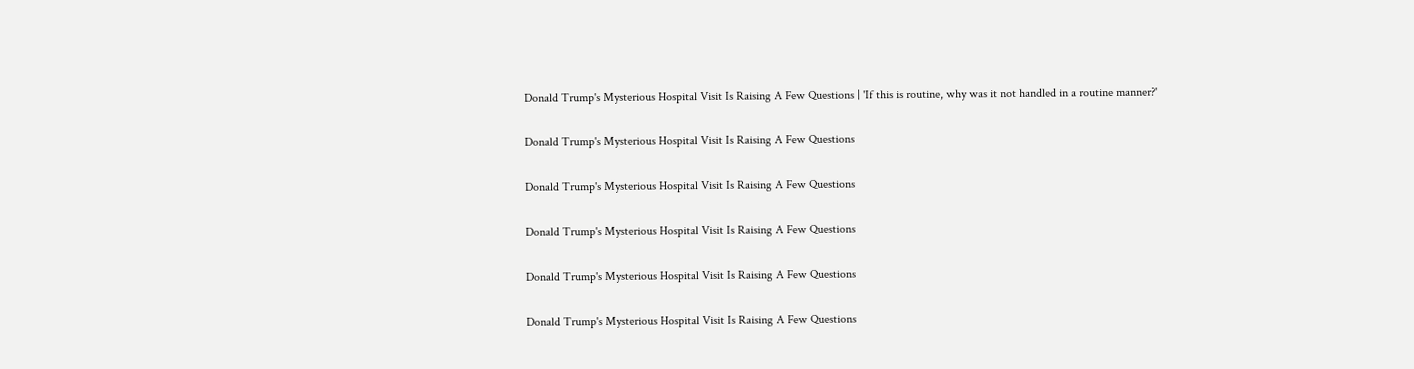Donald Trump's Mysterious Hospital Visit Is Raising A Few Questions | 'If this is routine, why was it not handled in a routine manner?'

Donald Trump's Mysterious Hospital Visit Is Raising A Few Questions

Donald Trump's Mysterious Hospital Visit Is Raising A Few Questions

Donald Trump's Mysterious Hospital Visit Is Raising A Few Questions

Donald Trump's Mysterious Hospital Visit Is Raising A Few Questions

Donald Trump's Mysterious Hospital Visit Is Raising A Few Questions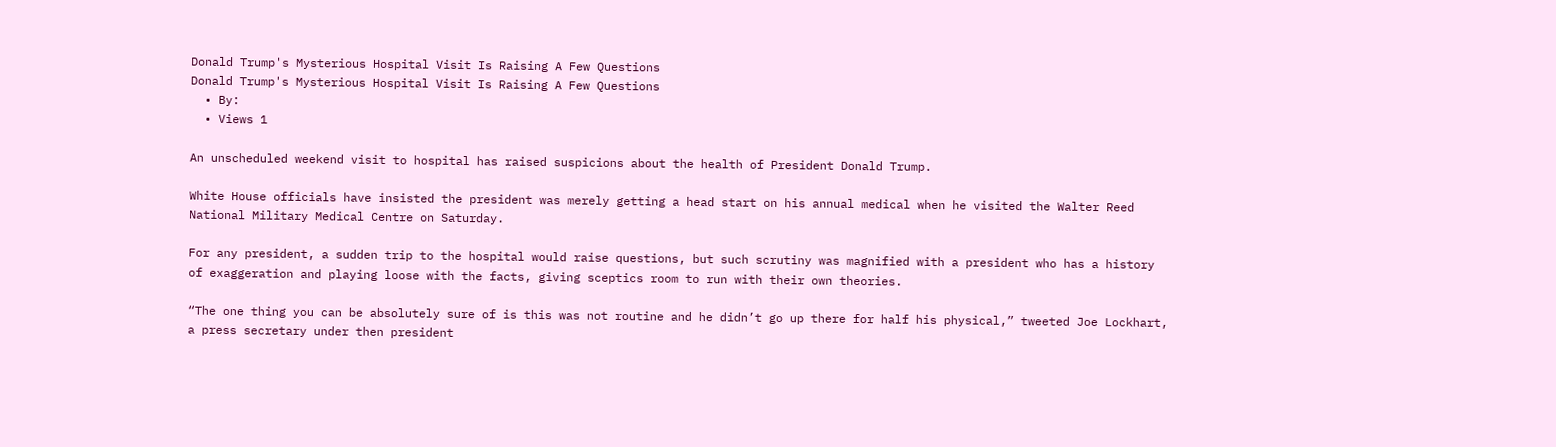Donald Trump's Mysterious Hospital Visit Is Raising A Few Questions
Donald Trump's Mysterious Hospital Visit Is Raising A Few Questions
  • By:
  • Views 1

An unscheduled weekend visit to hospital has raised suspicions about the health of President Donald Trump.

White House officials have insisted the president was merely getting a head start on his annual medical when he visited the Walter Reed National Military Medical Centre on Saturday.

For any president, a sudden trip to the hospital would raise questions, but such scrutiny was magnified with a president who has a history of exaggeration and playing loose with the facts, giving sceptics room to run with their own theories.

“The one thing you can be absolutely sure of is this was not routine and he didn’t go up there for half his physical,” tweeted Joe Lockhart, a press secretary under then president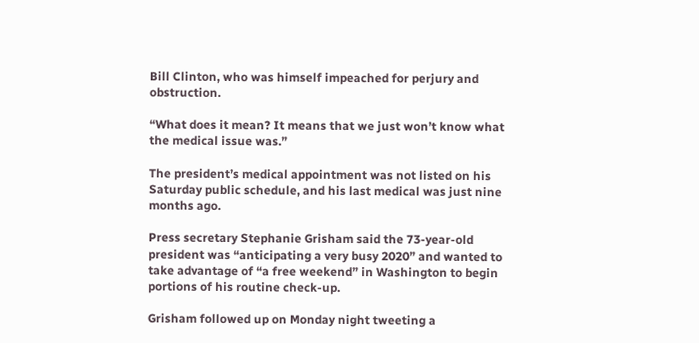Bill Clinton, who was himself impeached for perjury and obstruction.

“What does it mean? It means that we just won’t know what the medical issue was.”

The president’s medical appointment was not listed on his Saturday public schedule, and his last medical was just nine months ago.

Press secretary Stephanie Grisham said the 73-year-old president was “anticipating a very busy 2020” and wanted to take advantage of “a free weekend” in Washington to begin portions of his routine check-up.

Grisham followed up on Monday night tweeting a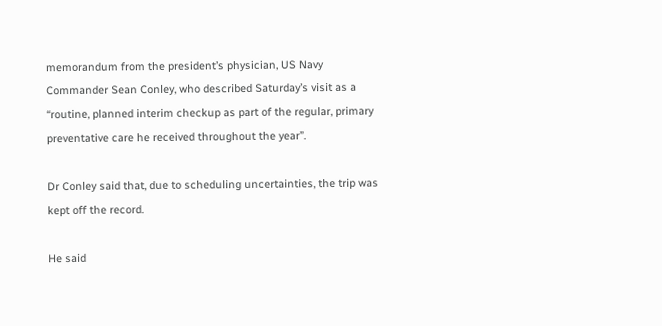memorandum from the president’s physician, US Navy Commander Sean Conley, who described Saturday’s visit as a “routine, planned interim checkup as part of the regular, primary preventative care he received throughout the year”.

Dr Conley said that, due to scheduling uncertainties, the trip was kept off the record.

He said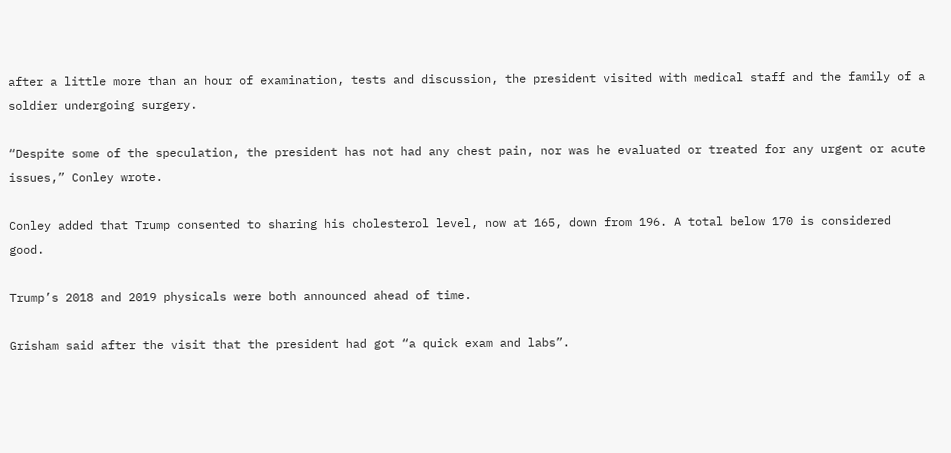after a little more than an hour of examination, tests and discussion, the president visited with medical staff and the family of a soldier undergoing surgery.

“Despite some of the speculation, the president has not had any chest pain, nor was he evaluated or treated for any urgent or acute issues,” Conley wrote.

Conley added that Trump consented to sharing his cholesterol level, now at 165, down from 196. A total below 170 is considered good.

Trump’s 2018 and 2019 physicals were both announced ahead of time.

Grisham said after the visit that the president had got “a quick exam and labs”.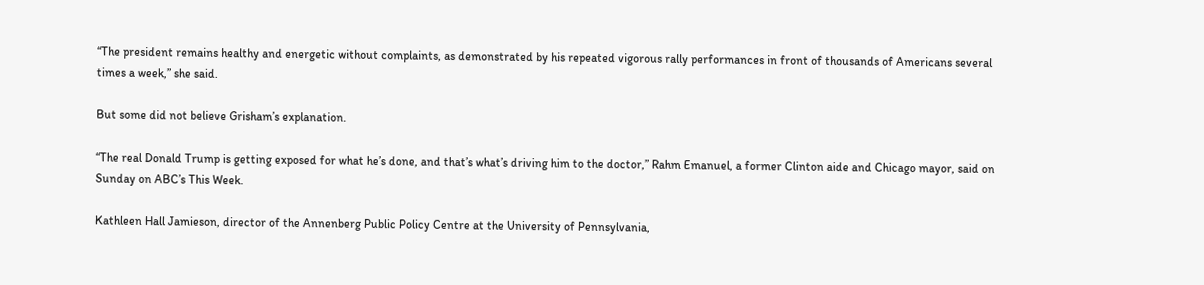“The president remains healthy and energetic without complaints, as demonstrated by his repeated vigorous rally performances in front of thousands of Americans several times a week,” she said.

But some did not believe Grisham’s explanation.

“The real Donald Trump is getting exposed for what he’s done, and that’s what’s driving him to the doctor,” Rahm Emanuel, a former Clinton aide and Chicago mayor, said on Sunday on ABC’s This Week.

Kathleen Hall Jamieson, director of the Annenberg Public Policy Centre at the University of Pennsylvania,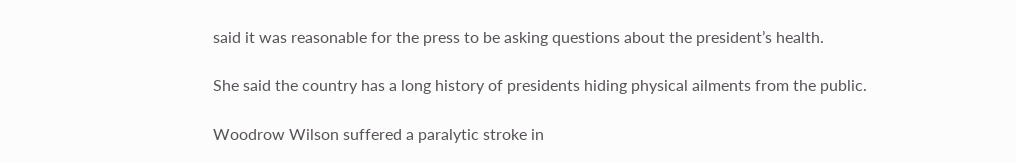said it was reasonable for the press to be asking questions about the president’s health.

She said the country has a long history of presidents hiding physical ailments from the public.

Woodrow Wilson suffered a paralytic stroke in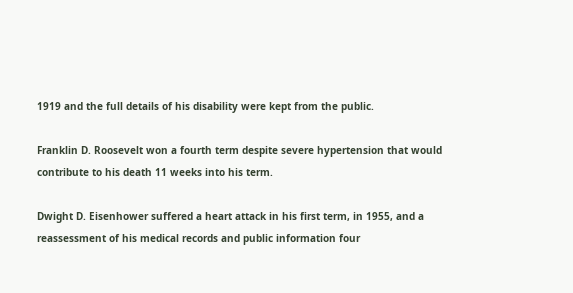1919 and the full details of his disability were kept from the public.

Franklin D. Roosevelt won a fourth term despite severe hypertension that would contribute to his death 11 weeks into his term.

Dwight D. Eisenhower suffered a heart attack in his first term, in 1955, and a reassessment of his medical records and public information four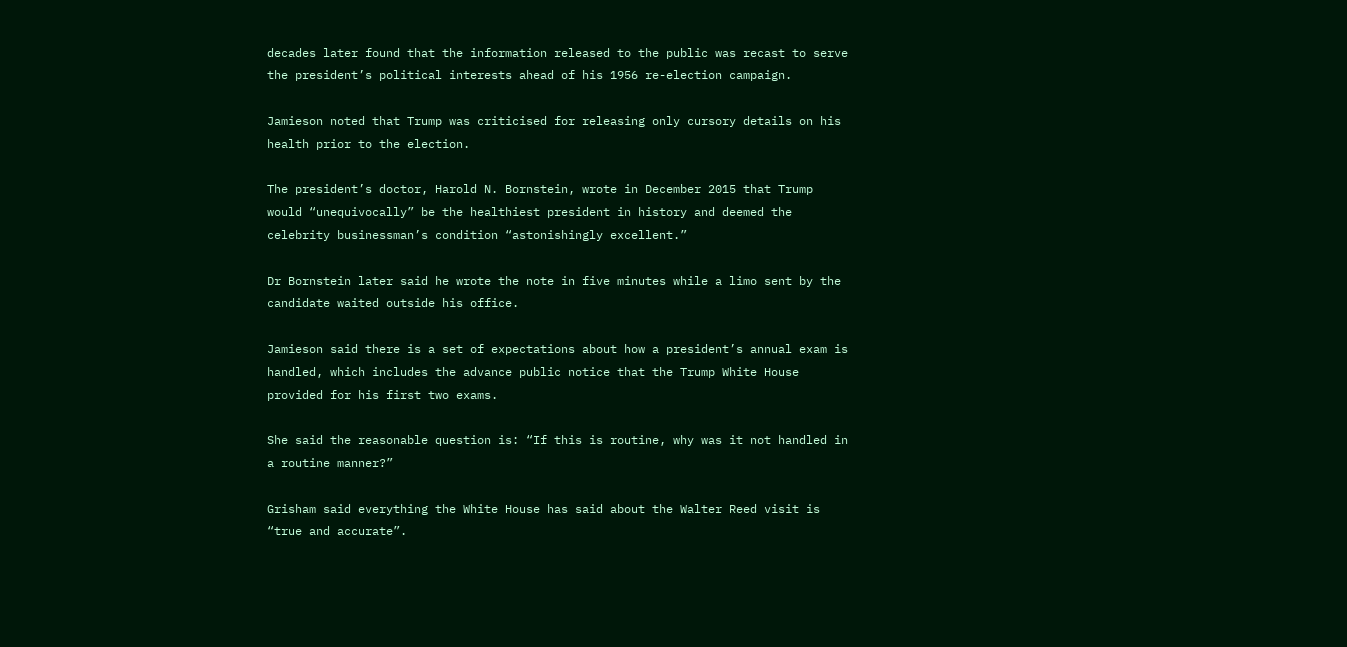decades later found that the information released to the public was recast to serve the president’s political interests ahead of his 1956 re-election campaign.

Jamieson noted that Trump was criticised for releasing only cursory details on his health prior to the election.

The president’s doctor, Harold N. Bornstein, wrote in December 2015 that Trump would “unequivocally” be the healthiest president in history and deemed the celebrity businessman’s condition “astonishingly excellent.”

Dr Bornstein later said he wrote the note in five minutes while a limo sent by the candidate waited outside his office.

Jamieson said there is a set of expectations about how a president’s annual exam is handled, which includes the advance public notice that the Trump White House provided for his first two exams.

She said the reasonable question is: “If this is routine, why was it not handled in a routine manner?”

Grisham said everything the White House has said about the Walter Reed visit is “true and accurate”.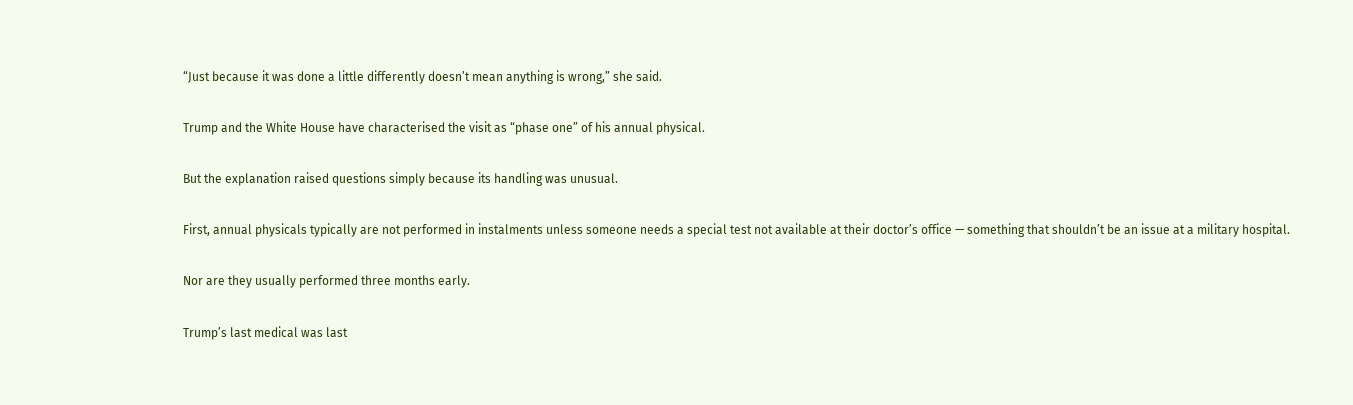“Just because it was done a little differently doesn’t mean anything is wrong,” she said.

Trump and the White House have characterised the visit as “phase one” of his annual physical.

But the explanation raised questions simply because its handling was unusual.

First, annual physicals typically are not performed in instalments unless someone needs a special test not available at their doctor’s office — something that shouldn’t be an issue at a military hospital.

Nor are they usually performed three months early.

Trump’s last medical was last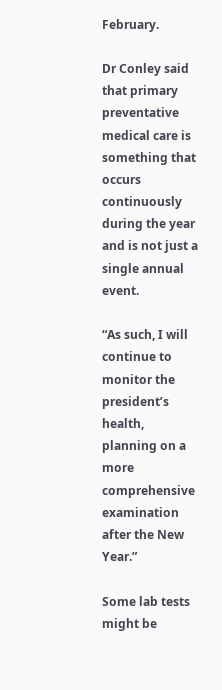February.

Dr Conley said that primary preventative medical care is something that occurs continuously during the year and is not just a single annual event.

“As such, I will continue to monitor the president’s health, planning on a more comprehensive examination after the New Year.”

Some lab tests might be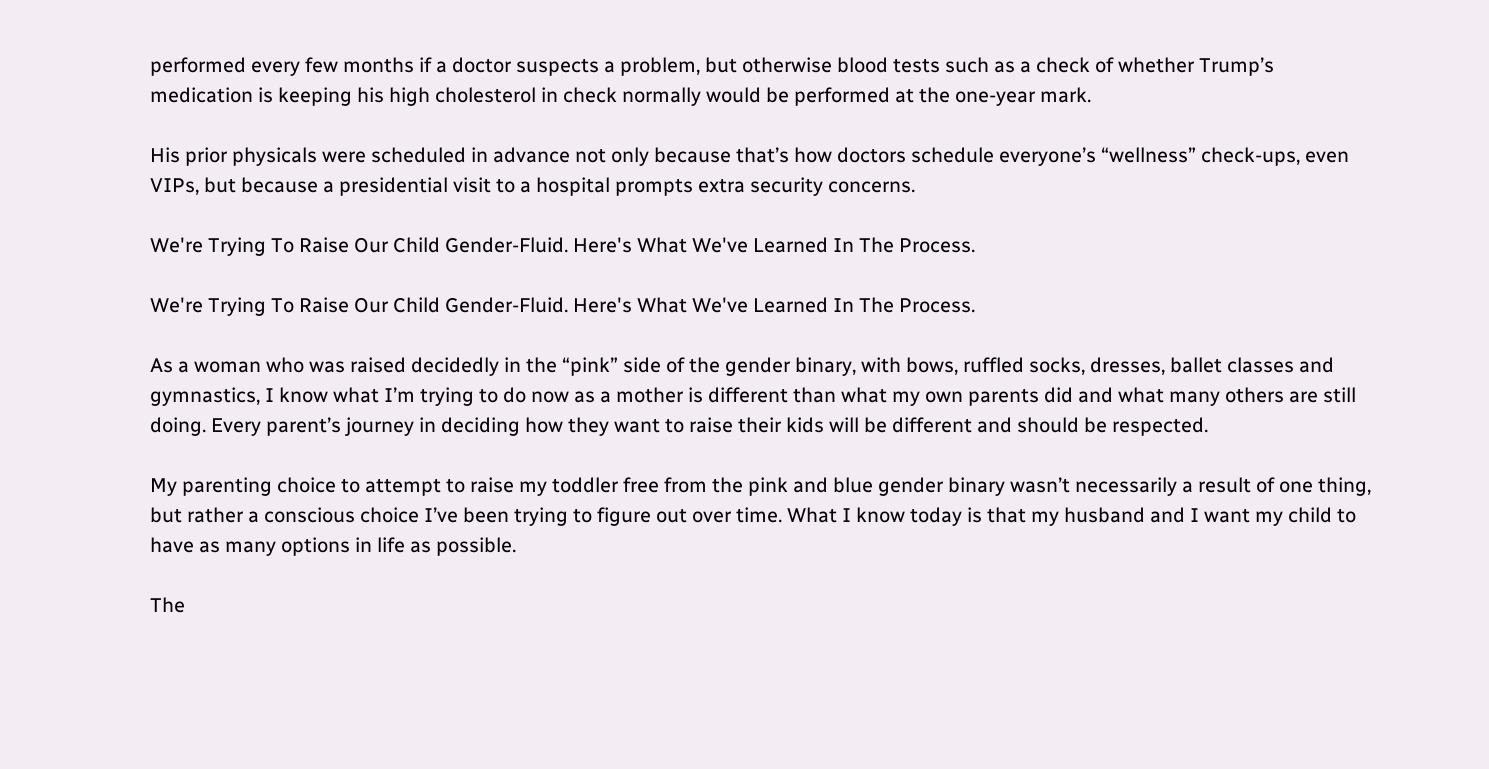performed every few months if a doctor suspects a problem, but otherwise blood tests such as a check of whether Trump’s medication is keeping his high cholesterol in check normally would be performed at the one-year mark.

His prior physicals were scheduled in advance not only because that’s how doctors schedule everyone’s “wellness” check-ups, even VIPs, but because a presidential visit to a hospital prompts extra security concerns.

We're Trying To Raise Our Child Gender-Fluid. Here's What We've Learned In The Process.

We're Trying To Raise Our Child Gender-Fluid. Here's What We've Learned In The Process.

As a woman who was raised decidedly in the “pink” side of the gender binary, with bows, ruffled socks, dresses, ballet classes and gymnastics, I know what I’m trying to do now as a mother is different than what my own parents did and what many others are still doing. Every parent’s journey in deciding how they want to raise their kids will be different and should be respected.

My parenting choice to attempt to raise my toddler free from the pink and blue gender binary wasn’t necessarily a result of one thing, but rather a conscious choice I’ve been trying to figure out over time. What I know today is that my husband and I want my child to have as many options in life as possible.

The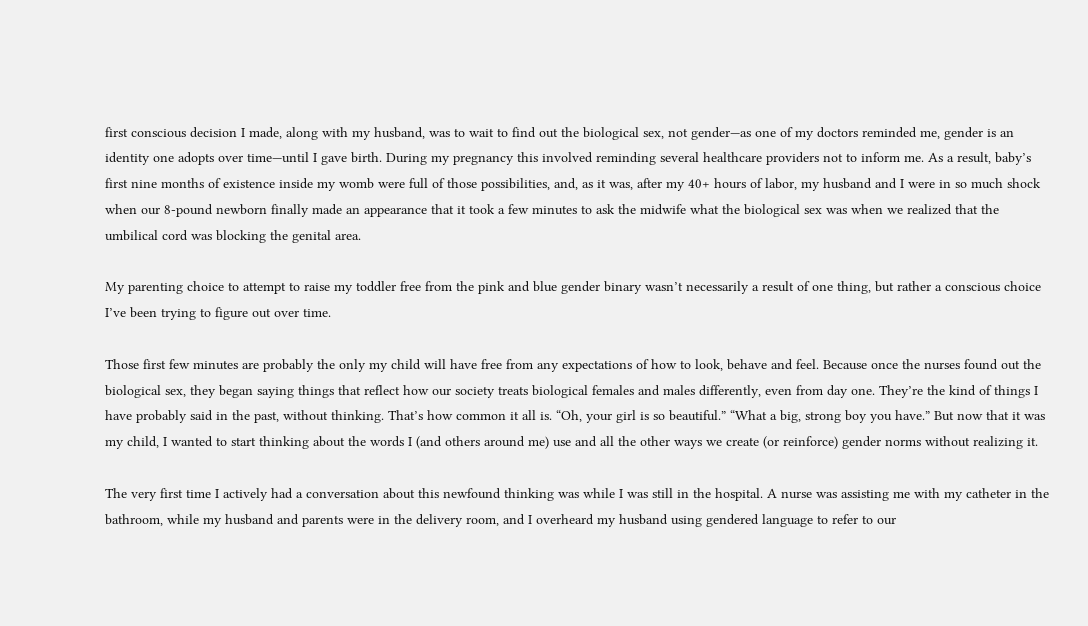first conscious decision I made, along with my husband, was to wait to find out the biological sex, not gender—as one of my doctors reminded me, gender is an identity one adopts over time—until I gave birth. During my pregnancy this involved reminding several healthcare providers not to inform me. As a result, baby’s first nine months of existence inside my womb were full of those possibilities, and, as it was, after my 40+ hours of labor, my husband and I were in so much shock when our 8-pound newborn finally made an appearance that it took a few minutes to ask the midwife what the biological sex was when we realized that the umbilical cord was blocking the genital area.

My parenting choice to attempt to raise my toddler free from the pink and blue gender binary wasn’t necessarily a result of one thing, but rather a conscious choice I’ve been trying to figure out over time.

Those first few minutes are probably the only my child will have free from any expectations of how to look, behave and feel. Because once the nurses found out the biological sex, they began saying things that reflect how our society treats biological females and males differently, even from day one. They’re the kind of things I have probably said in the past, without thinking. That’s how common it all is. “Oh, your girl is so beautiful.” “What a big, strong boy you have.” But now that it was my child, I wanted to start thinking about the words I (and others around me) use and all the other ways we create (or reinforce) gender norms without realizing it.

The very first time I actively had a conversation about this newfound thinking was while I was still in the hospital. A nurse was assisting me with my catheter in the bathroom, while my husband and parents were in the delivery room, and I overheard my husband using gendered language to refer to our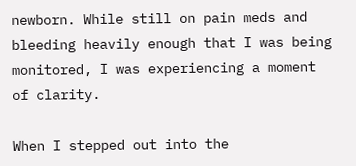newborn. While still on pain meds and bleeding heavily enough that I was being monitored, I was experiencing a moment of clarity.

When I stepped out into the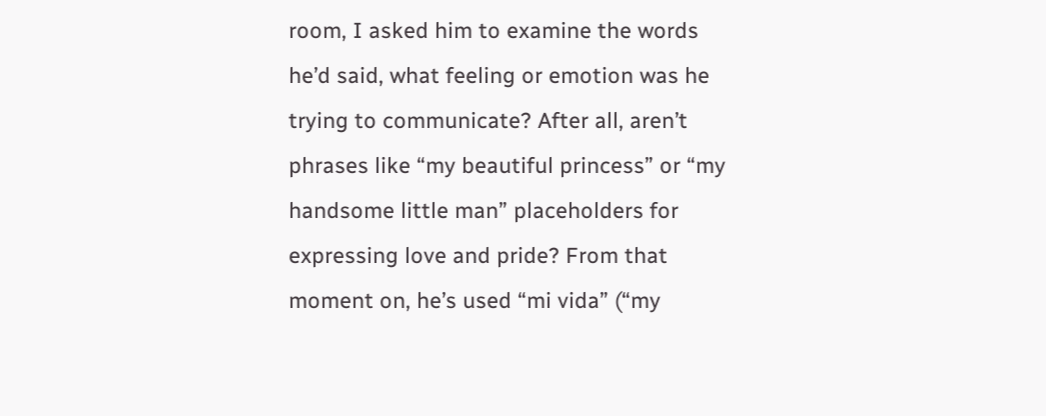room, I asked him to examine the words he’d said, what feeling or emotion was he trying to communicate? After all, aren’t phrases like “my beautiful princess” or “my handsome little man” placeholders for expressing love and pride? From that moment on, he’s used “mi vida” (“my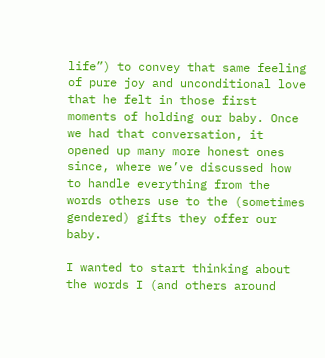life”) to convey that same feeling of pure joy and unconditional love that he felt in those first moments of holding our baby. Once we had that conversation, it opened up many more honest ones since, where we’ve discussed how to handle everything from the words others use to the (sometimes gendered) gifts they offer our baby.

I wanted to start thinking about the words I (and others around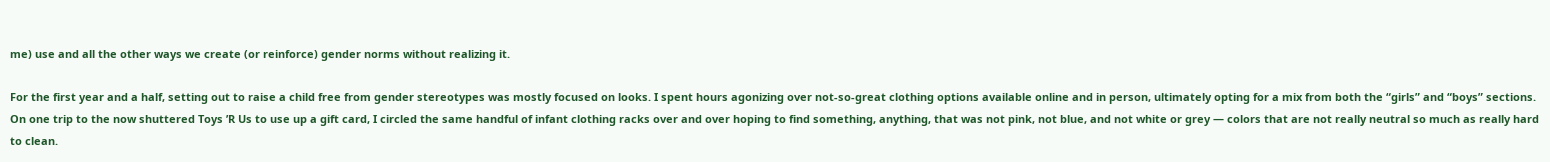me) use and all the other ways we create (or reinforce) gender norms without realizing it.

For the first year and a half, setting out to raise a child free from gender stereotypes was mostly focused on looks. I spent hours agonizing over not-so-great clothing options available online and in person, ultimately opting for a mix from both the “girls” and “boys” sections. On one trip to the now shuttered Toys ’R Us to use up a gift card, I circled the same handful of infant clothing racks over and over hoping to find something, anything, that was not pink, not blue, and not white or grey — colors that are not really neutral so much as really hard to clean.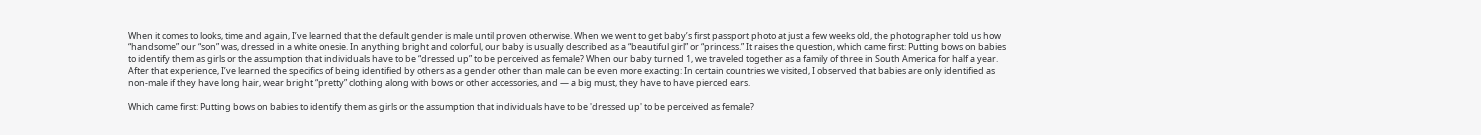When it comes to looks, time and again, I’ve learned that the default gender is male until proven otherwise. When we went to get baby’s first passport photo at just a few weeks old, the photographer told us how “handsome” our “son” was, dressed in a white onesie. In anything bright and colorful, our baby is usually described as a “beautiful girl” or “princess.” It raises the question, which came first: Putting bows on babies to identify them as girls or the assumption that individuals have to be “dressed up” to be perceived as female? When our baby turned 1, we traveled together as a family of three in South America for half a year. After that experience, I’ve learned the specifics of being identified by others as a gender other than male can be even more exacting: In certain countries we visited, I observed that babies are only identified as non-male if they have long hair, wear bright “pretty” clothing along with bows or other accessories, and — a big must, they have to have pierced ears.

Which came first: Putting bows on babies to identify them as girls or the assumption that individuals have to be 'dressed up' to be perceived as female?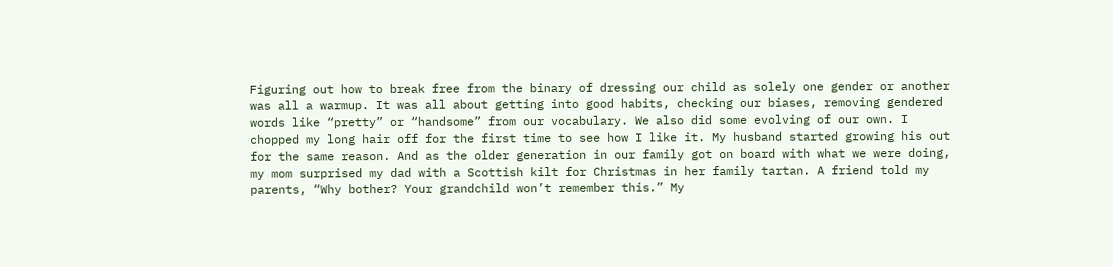Figuring out how to break free from the binary of dressing our child as solely one gender or another was all a warmup. It was all about getting into good habits, checking our biases, removing gendered words like “pretty” or “handsome” from our vocabulary. We also did some evolving of our own. I chopped my long hair off for the first time to see how I like it. My husband started growing his out for the same reason. And as the older generation in our family got on board with what we were doing, my mom surprised my dad with a Scottish kilt for Christmas in her family tartan. A friend told my parents, “Why bother? Your grandchild won’t remember this.” My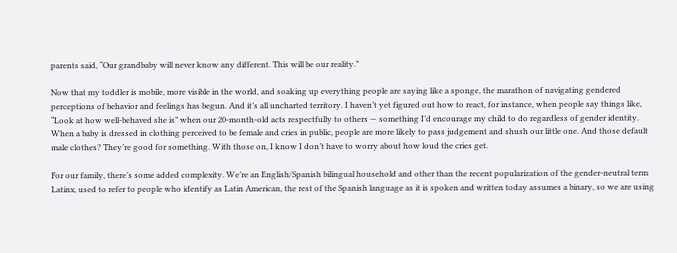parents said, “Our grandbaby will never know any different. This will be our reality.”

Now that my toddler is mobile, more visible in the world, and soaking up everything people are saying like a sponge, the marathon of navigating gendered perceptions of behavior and feelings has begun. And it’s all uncharted territory. I haven’t yet figured out how to react, for instance, when people say things like, “Look at how well-behaved she is” when our 20-month-old acts respectfully to others — something I’d encourage my child to do regardless of gender identity. When a baby is dressed in clothing perceived to be female and cries in public, people are more likely to pass judgement and shush our little one. And those default male clothes? They’re good for something. With those on, I know I don’t have to worry about how loud the cries get.

For our family, there’s some added complexity. We’re an English/Spanish bilingual household and other than the recent popularization of the gender-neutral term Latinx, used to refer to people who identify as Latin American, the rest of the Spanish language as it is spoken and written today assumes a binary, so we are using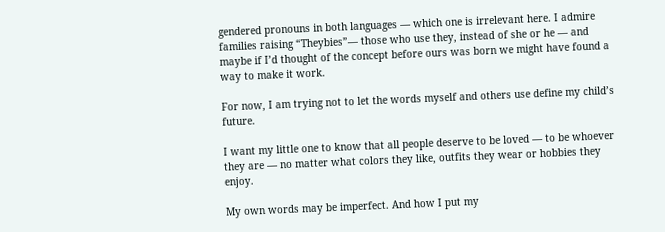gendered pronouns in both languages ― which one is irrelevant here. I admire families raising “Theybies”— those who use they, instead of she or he — and maybe if I’d thought of the concept before ours was born we might have found a way to make it work.

For now, I am trying not to let the words myself and others use define my child’s future.

I want my little one to know that all people deserve to be loved — to be whoever they are — no matter what colors they like, outfits they wear or hobbies they enjoy.

My own words may be imperfect. And how I put my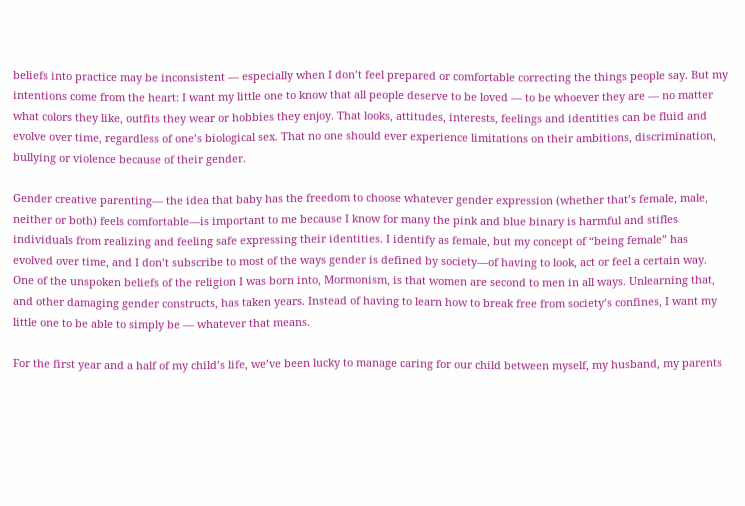beliefs into practice may be inconsistent — especially when I don’t feel prepared or comfortable correcting the things people say. But my intentions come from the heart: I want my little one to know that all people deserve to be loved — to be whoever they are — no matter what colors they like, outfits they wear or hobbies they enjoy. That looks, attitudes, interests, feelings and identities can be fluid and evolve over time, regardless of one’s biological sex. That no one should ever experience limitations on their ambitions, discrimination, bullying or violence because of their gender.

Gender creative parenting— the idea that baby has the freedom to choose whatever gender expression (whether that’s female, male, neither or both) feels comfortable—is important to me because I know for many the pink and blue binary is harmful and stifles individuals from realizing and feeling safe expressing their identities. I identify as female, but my concept of “being female” has evolved over time, and I don’t subscribe to most of the ways gender is defined by society—of having to look, act or feel a certain way. One of the unspoken beliefs of the religion I was born into, Mormonism, is that women are second to men in all ways. Unlearning that, and other damaging gender constructs, has taken years. Instead of having to learn how to break free from society’s confines, I want my little one to be able to simply be ― whatever that means.

For the first year and a half of my child’s life, we’ve been lucky to manage caring for our child between myself, my husband, my parents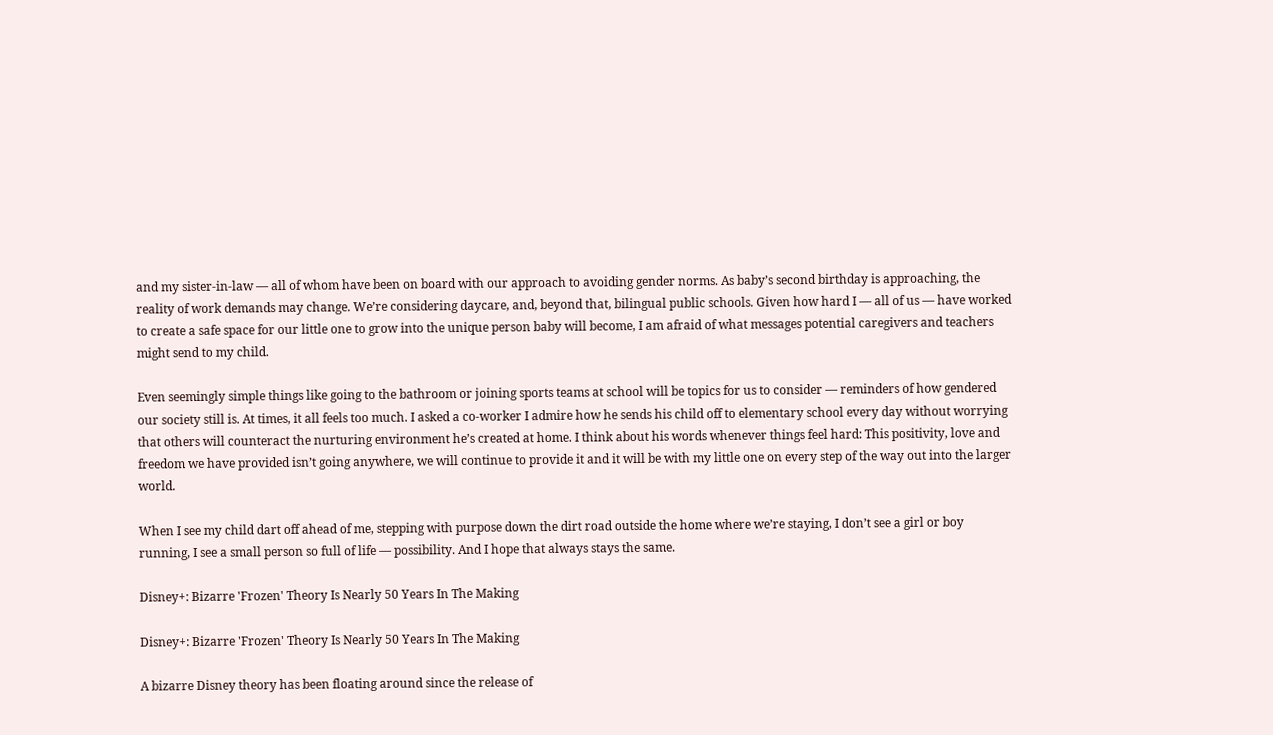and my sister-in-law — all of whom have been on board with our approach to avoiding gender norms. As baby’s second birthday is approaching, the reality of work demands may change. We’re considering daycare, and, beyond that, bilingual public schools. Given how hard I — all of us — have worked to create a safe space for our little one to grow into the unique person baby will become, I am afraid of what messages potential caregivers and teachers might send to my child.

Even seemingly simple things like going to the bathroom or joining sports teams at school will be topics for us to consider — reminders of how gendered our society still is. At times, it all feels too much. I asked a co-worker I admire how he sends his child off to elementary school every day without worrying that others will counteract the nurturing environment he’s created at home. I think about his words whenever things feel hard: This positivity, love and freedom we have provided isn’t going anywhere, we will continue to provide it and it will be with my little one on every step of the way out into the larger world.

When I see my child dart off ahead of me, stepping with purpose down the dirt road outside the home where we’re staying, I don’t see a girl or boy running, I see a small person so full of life — possibility. And I hope that always stays the same.

Disney+: Bizarre 'Frozen' Theory Is Nearly 50 Years In The Making

Disney+: Bizarre 'Frozen' Theory Is Nearly 50 Years In The Making

A bizarre Disney theory has been floating around since the release of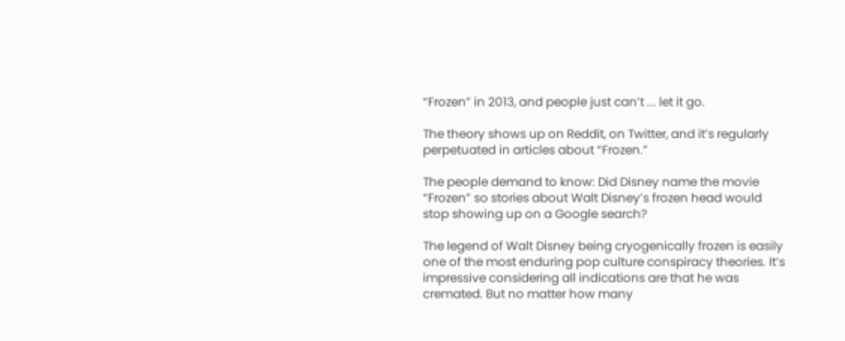“Frozen” in 2013, and people just can’t ... let it go.

The theory shows up on Reddit, on Twitter, and it’s regularly perpetuated in articles about “Frozen.”

The people demand to know: Did Disney name the movie “Frozen” so stories about Walt Disney’s frozen head would stop showing up on a Google search?

The legend of Walt Disney being cryogenically frozen is easily one of the most enduring pop culture conspiracy theories. It’s impressive considering all indications are that he was cremated. But no matter how many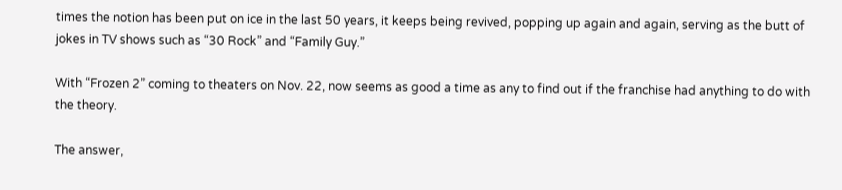times the notion has been put on ice in the last 50 years, it keeps being revived, popping up again and again, serving as the butt of jokes in TV shows such as “30 Rock” and “Family Guy.”

With “Frozen 2” coming to theaters on Nov. 22, now seems as good a time as any to find out if the franchise had anything to do with the theory.

The answer,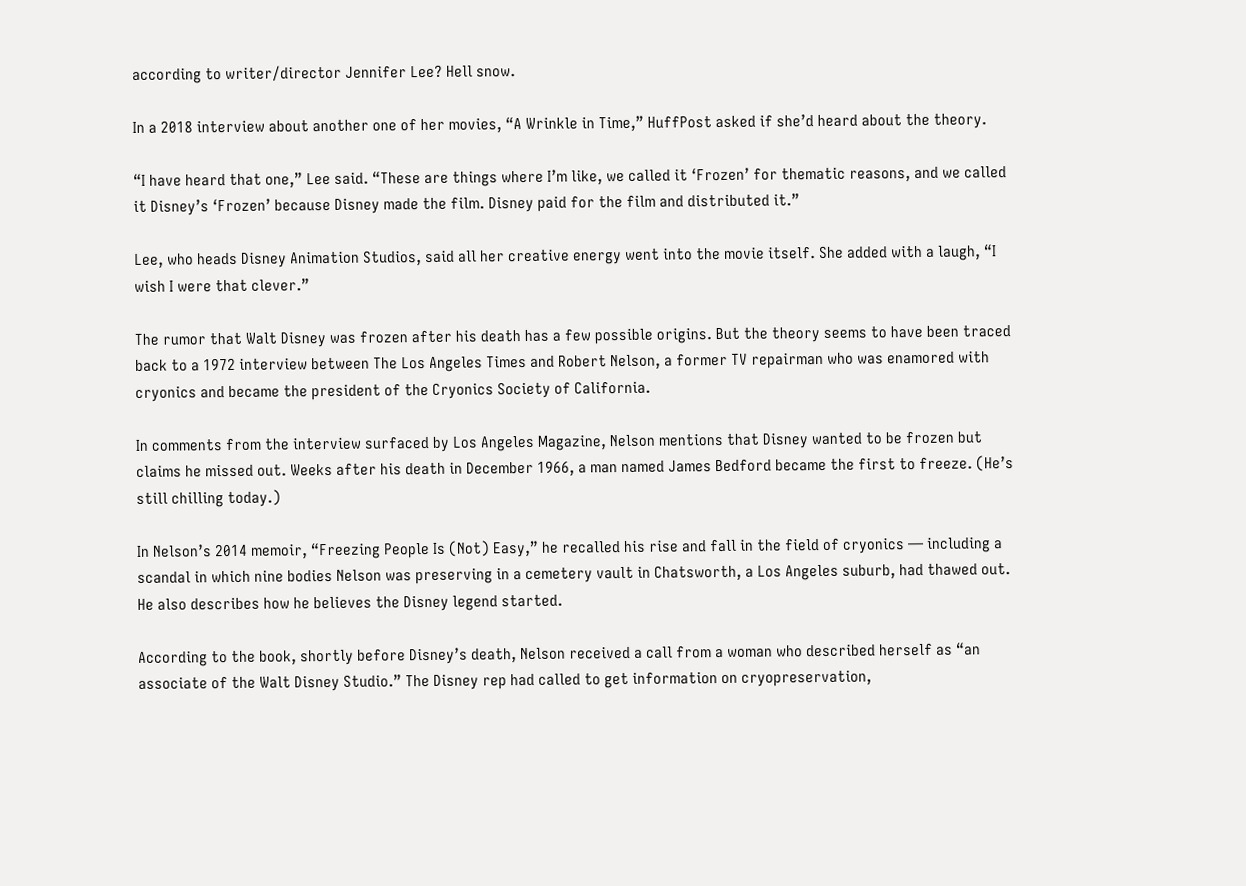according to writer/director Jennifer Lee? Hell snow.

In a 2018 interview about another one of her movies, “A Wrinkle in Time,” HuffPost asked if she’d heard about the theory.

“I have heard that one,” Lee said. “These are things where I’m like, we called it ‘Frozen’ for thematic reasons, and we called it Disney’s ‘Frozen’ because Disney made the film. Disney paid for the film and distributed it.”

Lee, who heads Disney Animation Studios, said all her creative energy went into the movie itself. She added with a laugh, “I wish I were that clever.”

The rumor that Walt Disney was frozen after his death has a few possible origins. But the theory seems to have been traced back to a 1972 interview between The Los Angeles Times and Robert Nelson, a former TV repairman who was enamored with cryonics and became the president of the Cryonics Society of California.

In comments from the interview surfaced by Los Angeles Magazine, Nelson mentions that Disney wanted to be frozen but claims he missed out. Weeks after his death in December 1966, a man named James Bedford became the first to freeze. (He’s still chilling today.)

In Nelson’s 2014 memoir, “Freezing People Is (Not) Easy,” he recalled his rise and fall in the field of cryonics — including a scandal in which nine bodies Nelson was preserving in a cemetery vault in Chatsworth, a Los Angeles suburb, had thawed out. He also describes how he believes the Disney legend started.

According to the book, shortly before Disney’s death, Nelson received a call from a woman who described herself as “an associate of the Walt Disney Studio.” The Disney rep had called to get information on cryopreservation,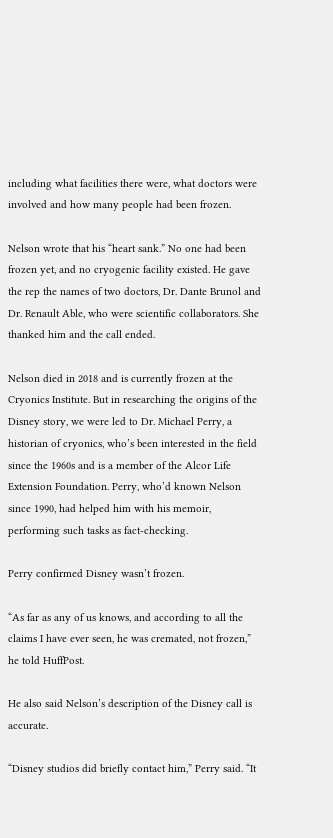including what facilities there were, what doctors were involved and how many people had been frozen.

Nelson wrote that his “heart sank.” No one had been frozen yet, and no cryogenic facility existed. He gave the rep the names of two doctors, Dr. Dante Brunol and Dr. Renault Able, who were scientific collaborators. She thanked him and the call ended.

Nelson died in 2018 and is currently frozen at the Cryonics Institute. But in researching the origins of the Disney story, we were led to Dr. Michael Perry, a historian of cryonics, who’s been interested in the field since the 1960s and is a member of the Alcor Life Extension Foundation. Perry, who’d known Nelson since 1990, had helped him with his memoir, performing such tasks as fact-checking.

Perry confirmed Disney wasn’t frozen.

“As far as any of us knows, and according to all the claims I have ever seen, he was cremated, not frozen,” he told HuffPost.

He also said Nelson’s description of the Disney call is accurate.

“Disney studios did briefly contact him,” Perry said. “It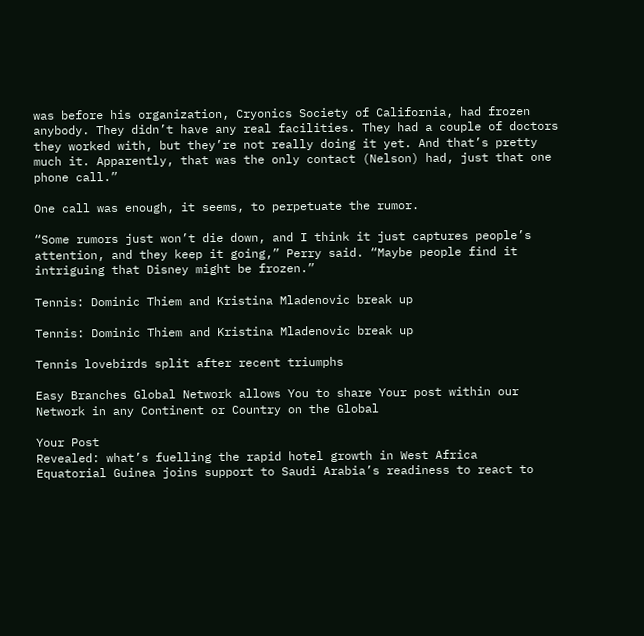was before his organization, Cryonics Society of California, had frozen anybody. They didn’t have any real facilities. They had a couple of doctors they worked with, but they’re not really doing it yet. And that’s pretty much it. Apparently, that was the only contact (Nelson) had, just that one phone call.”

One call was enough, it seems, to perpetuate the rumor.

“Some rumors just won’t die down, and I think it just captures people’s attention, and they keep it going,” Perry said. “Maybe people find it intriguing that Disney might be frozen.”

Tennis: Dominic Thiem and Kristina Mladenovic break up

Tennis: Dominic Thiem and Kristina Mladenovic break up

Tennis lovebirds split after recent triumphs

Easy Branches Global Network allows You to share Your post within our Network in any Continent or Country on the Global

Your Post
Revealed: what’s fuelling the rapid hotel growth in West Africa
Equatorial Guinea joins support to Saudi Arabia’s readiness to react to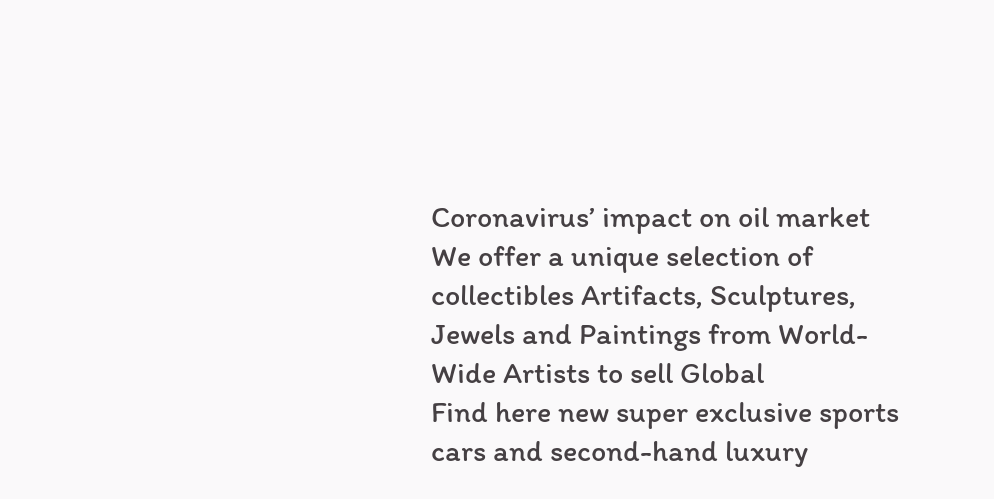Coronavirus’ impact on oil market
We offer a unique selection of collectibles Artifacts, Sculptures, Jewels and Paintings from World-Wide Artists to sell Global
Find here new super exclusive sports cars and second-hand luxury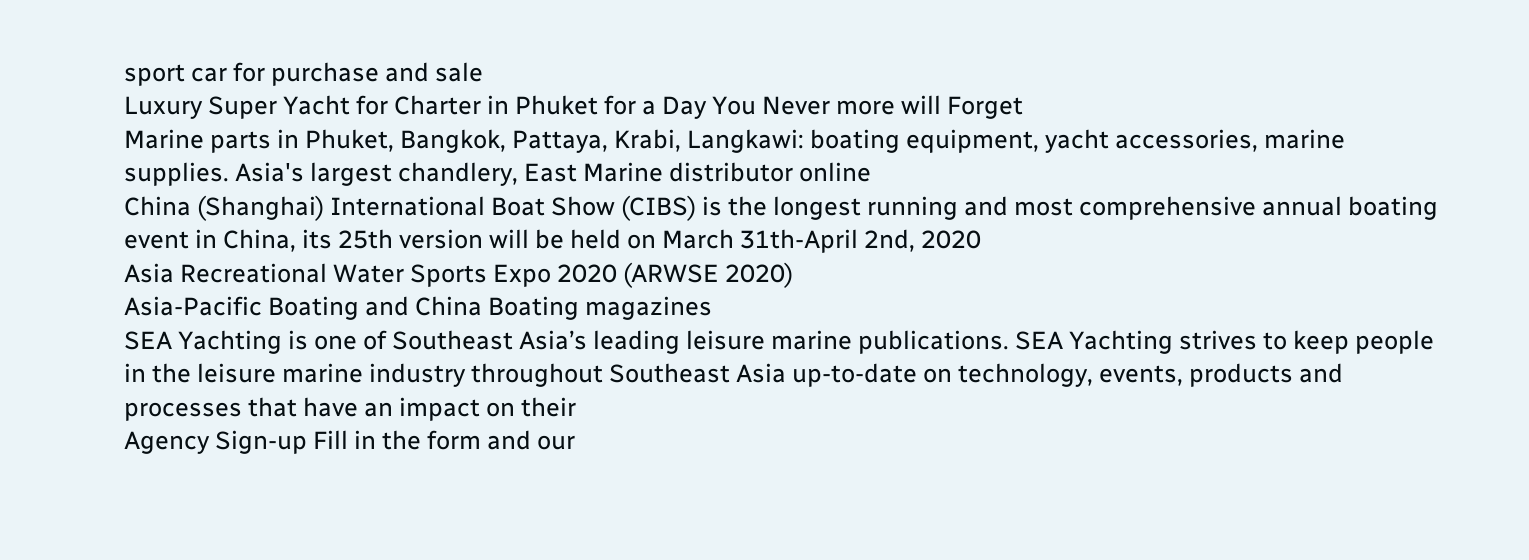sport car for purchase and sale
Luxury Super Yacht for Charter in Phuket for a Day You Never more will Forget
Marine parts in Phuket, Bangkok, Pattaya, Krabi, Langkawi: boating equipment, yacht accessories, marine supplies. Asia's largest chandlery, East Marine distributor online
China (Shanghai) International Boat Show (CIBS) is the longest running and most comprehensive annual boating event in China, its 25th version will be held on March 31th-April 2nd, 2020
Asia Recreational Water Sports Expo 2020 (ARWSE 2020)
Asia-Pacific Boating and China Boating magazines
SEA Yachting is one of Southeast Asia’s leading leisure marine publications. SEA Yachting strives to keep people in the leisure marine industry throughout Southeast Asia up-to-date on technology, events, products and processes that have an impact on their
Agency Sign-up Fill in the form and our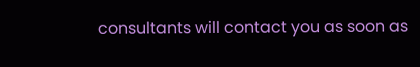consultants will contact you as soon as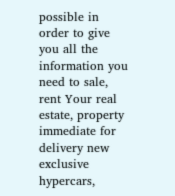possible in order to give you all the information you need to sale, rent Your real estate, property
immediate for delivery new exclusive hypercars,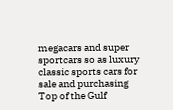megacars and super sportcars so as luxury classic sports cars for sale and purchasing
Top of the Gulf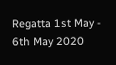Regatta 1st May - 6th May 2020